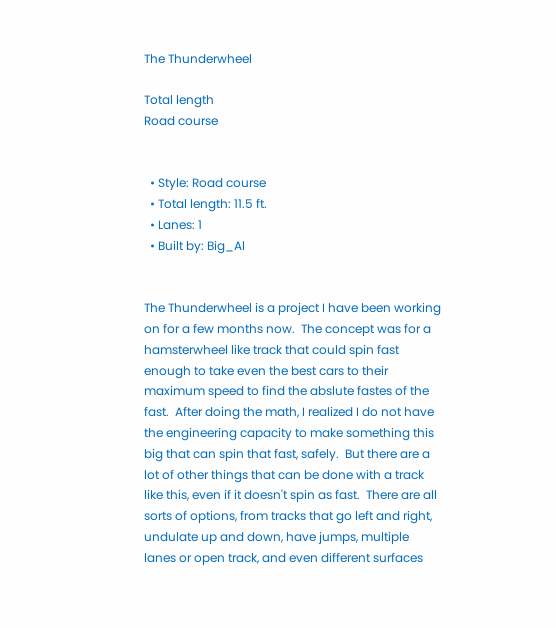The Thunderwheel

Total length
Road course


  • Style: Road course
  • Total length: 11.5 ft.
  • Lanes: 1
  • Built by: Big_Al


The Thunderwheel is a project I have been working on for a few months now.  The concept was for a hamsterwheel like track that could spin fast enough to take even the best cars to their maximum speed to find the abslute fastes of the fast.  After doing the math, I realized I do not have the engineering capacity to make something this big that can spin that fast, safely.  But there are a lot of other things that can be done with a track like this, even if it doesn't spin as fast.  There are all sorts of options, from tracks that go left and right, undulate up and down, have jumps, multiple lanes or open track, and even different surfaces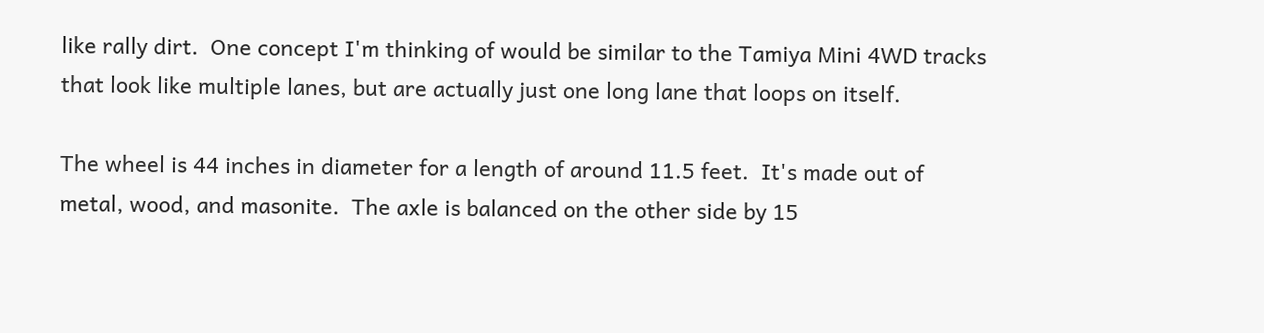like rally dirt.  One concept I'm thinking of would be similar to the Tamiya Mini 4WD tracks that look like multiple lanes, but are actually just one long lane that loops on itself.

The wheel is 44 inches in diameter for a length of around 11.5 feet.  It's made out of metal, wood, and masonite.  The axle is balanced on the other side by 15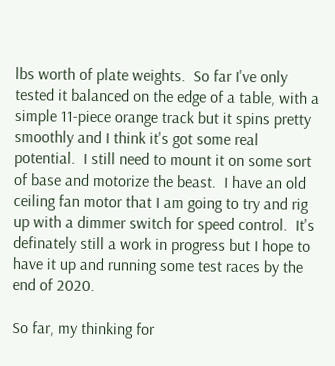lbs worth of plate weights.  So far I've only tested it balanced on the edge of a table, with a simple 11-piece orange track but it spins pretty smoothly and I think it's got some real potential.  I still need to mount it on some sort of base and motorize the beast.  I have an old ceiling fan motor that I am going to try and rig up with a dimmer switch for speed control.  It's definately still a work in progress but I hope to have it up and running some test races by the end of 2020.

So far, my thinking for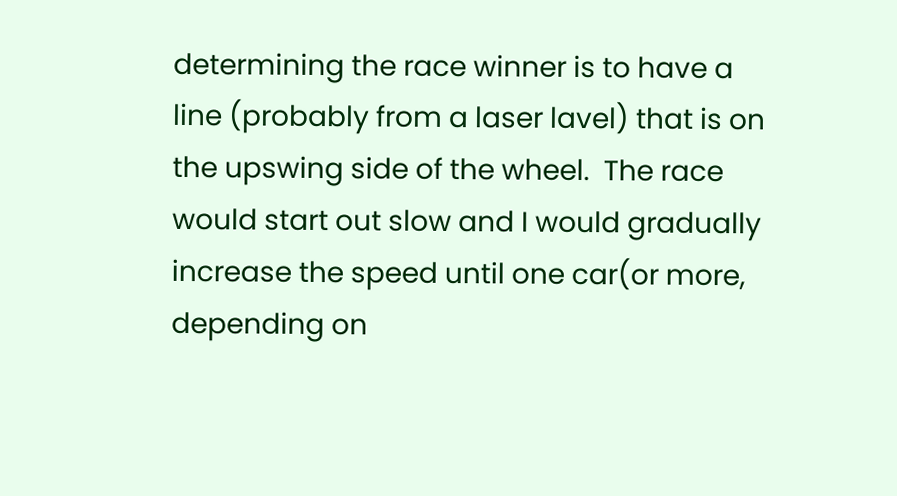determining the race winner is to have a line (probably from a laser lavel) that is on the upswing side of the wheel.  The race would start out slow and I would gradually increase the speed until one car(or more, depending on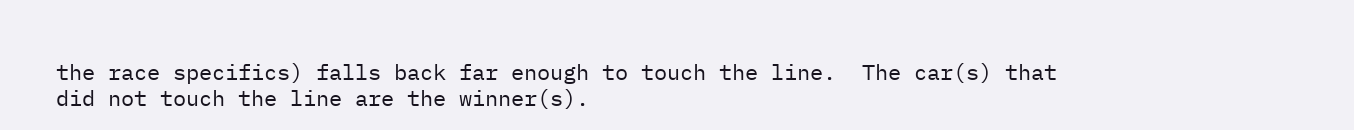the race specifics) falls back far enough to touch the line.  The car(s) that did not touch the line are the winner(s).